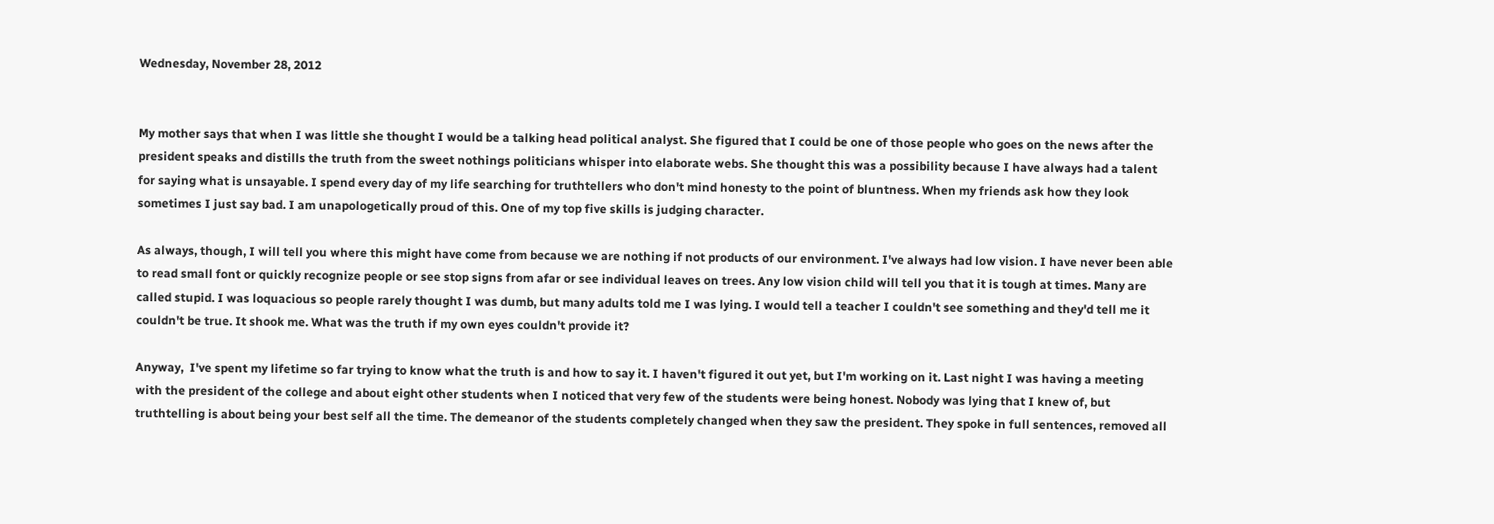Wednesday, November 28, 2012


My mother says that when I was little she thought I would be a talking head political analyst. She figured that I could be one of those people who goes on the news after the president speaks and distills the truth from the sweet nothings politicians whisper into elaborate webs. She thought this was a possibility because I have always had a talent for saying what is unsayable. I spend every day of my life searching for truthtellers who don't mind honesty to the point of bluntness. When my friends ask how they look sometimes I just say bad. I am unapologetically proud of this. One of my top five skills is judging character.

As always, though, I will tell you where this might have come from because we are nothing if not products of our environment. I've always had low vision. I have never been able to read small font or quickly recognize people or see stop signs from afar or see individual leaves on trees. Any low vision child will tell you that it is tough at times. Many are called stupid. I was loquacious so people rarely thought I was dumb, but many adults told me I was lying. I would tell a teacher I couldn't see something and they'd tell me it couldn't be true. It shook me. What was the truth if my own eyes couldn't provide it?

Anyway,  I've spent my lifetime so far trying to know what the truth is and how to say it. I haven't figured it out yet, but I'm working on it. Last night I was having a meeting with the president of the college and about eight other students when I noticed that very few of the students were being honest. Nobody was lying that I knew of, but truthtelling is about being your best self all the time. The demeanor of the students completely changed when they saw the president. They spoke in full sentences, removed all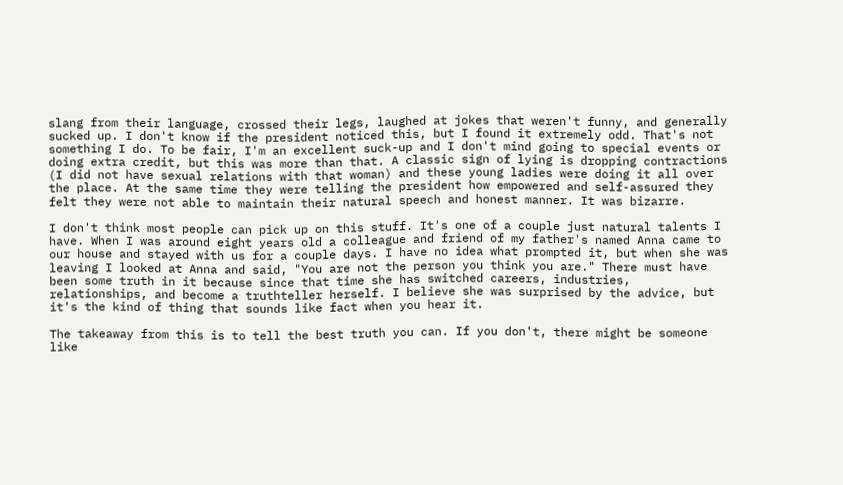slang from their language, crossed their legs, laughed at jokes that weren't funny, and generally sucked up. I don't know if the president noticed this, but I found it extremely odd. That's not something I do. To be fair, I'm an excellent suck-up and I don't mind going to special events or doing extra credit, but this was more than that. A classic sign of lying is dropping contractions (I did not have sexual relations with that woman) and these young ladies were doing it all over the place. At the same time they were telling the president how empowered and self-assured they felt they were not able to maintain their natural speech and honest manner. It was bizarre.

I don't think most people can pick up on this stuff. It's one of a couple just natural talents I have. When I was around eight years old a colleague and friend of my father's named Anna came to our house and stayed with us for a couple days. I have no idea what prompted it, but when she was leaving I looked at Anna and said, "You are not the person you think you are." There must have been some truth in it because since that time she has switched careers, industries, relationships, and become a truthteller herself. I believe she was surprised by the advice, but it's the kind of thing that sounds like fact when you hear it.

The takeaway from this is to tell the best truth you can. If you don't, there might be someone like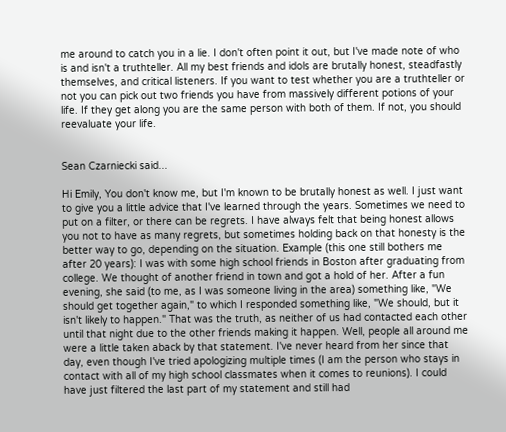me around to catch you in a lie. I don't often point it out, but I've made note of who is and isn't a truthteller. All my best friends and idols are brutally honest, steadfastly themselves, and critical listeners. If you want to test whether you are a truthteller or not you can pick out two friends you have from massively different potions of your life. If they get along you are the same person with both of them. If not, you should reevaluate your life.


Sean Czarniecki said...

Hi Emily, You don't know me, but I'm known to be brutally honest as well. I just want to give you a little advice that I've learned through the years. Sometimes we need to put on a filter, or there can be regrets. I have always felt that being honest allows you not to have as many regrets, but sometimes holding back on that honesty is the better way to go, depending on the situation. Example (this one still bothers me after 20 years): I was with some high school friends in Boston after graduating from college. We thought of another friend in town and got a hold of her. After a fun evening, she said (to me, as I was someone living in the area) something like, "We should get together again," to which I responded something like, "We should, but it isn't likely to happen." That was the truth, as neither of us had contacted each other until that night due to the other friends making it happen. Well, people all around me were a little taken aback by that statement. I've never heard from her since that day, even though I've tried apologizing multiple times (I am the person who stays in contact with all of my high school classmates when it comes to reunions). I could have just filtered the last part of my statement and still had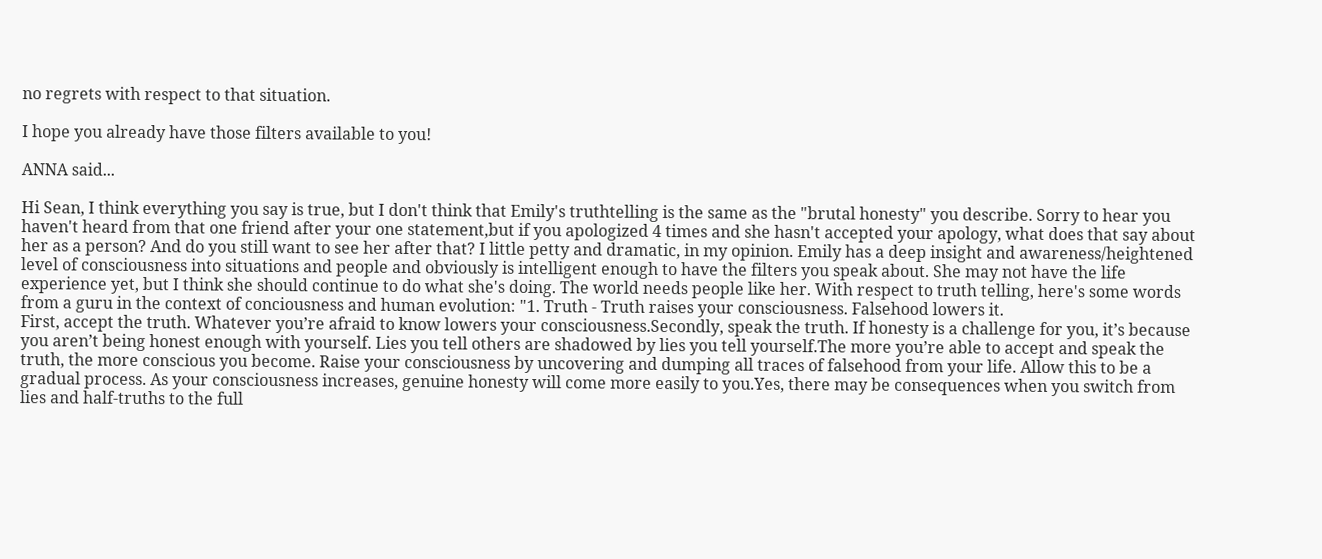no regrets with respect to that situation.

I hope you already have those filters available to you!

ANNA said...

Hi Sean, I think everything you say is true, but I don't think that Emily's truthtelling is the same as the "brutal honesty" you describe. Sorry to hear you haven't heard from that one friend after your one statement,but if you apologized 4 times and she hasn't accepted your apology, what does that say about her as a person? And do you still want to see her after that? I little petty and dramatic, in my opinion. Emily has a deep insight and awareness/heightened level of consciousness into situations and people and obviously is intelligent enough to have the filters you speak about. She may not have the life experience yet, but I think she should continue to do what she's doing. The world needs people like her. With respect to truth telling, here's some words from a guru in the context of conciousness and human evolution: "1. Truth - Truth raises your consciousness. Falsehood lowers it.
First, accept the truth. Whatever you’re afraid to know lowers your consciousness.Secondly, speak the truth. If honesty is a challenge for you, it’s because you aren’t being honest enough with yourself. Lies you tell others are shadowed by lies you tell yourself.The more you’re able to accept and speak the truth, the more conscious you become. Raise your consciousness by uncovering and dumping all traces of falsehood from your life. Allow this to be a gradual process. As your consciousness increases, genuine honesty will come more easily to you.Yes, there may be consequences when you switch from lies and half-truths to the full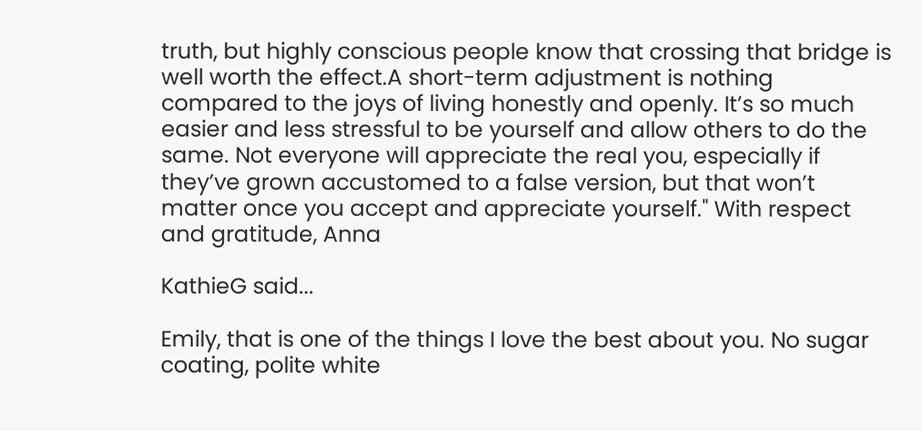truth, but highly conscious people know that crossing that bridge is well worth the effect.A short-term adjustment is nothing compared to the joys of living honestly and openly. It’s so much easier and less stressful to be yourself and allow others to do the same. Not everyone will appreciate the real you, especially if they’ve grown accustomed to a false version, but that won’t matter once you accept and appreciate yourself." With respect and gratitude, Anna

KathieG said...

Emily, that is one of the things I love the best about you. No sugar coating, polite white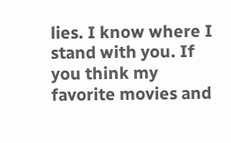lies. I know where I stand with you. If you think my favorite movies and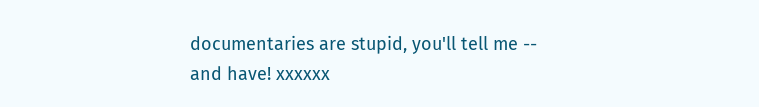documentaries are stupid, you'll tell me -- and have! xxxxxx